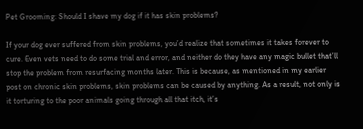Pet Grooming: Should I shave my dog if it has skin problems?

If your dog ever suffered from skin problems, you’d realize that sometimes it takes forever to cure. Even vets need to do some trial and error, and neither do they have any magic bullet that’ll stop the problem from resurfacing months later. This is because, as mentioned in my earlier post on chronic skin problems, skin problems can be caused by anything. As a result, not only is it torturing to the poor animals going through all that itch, it’s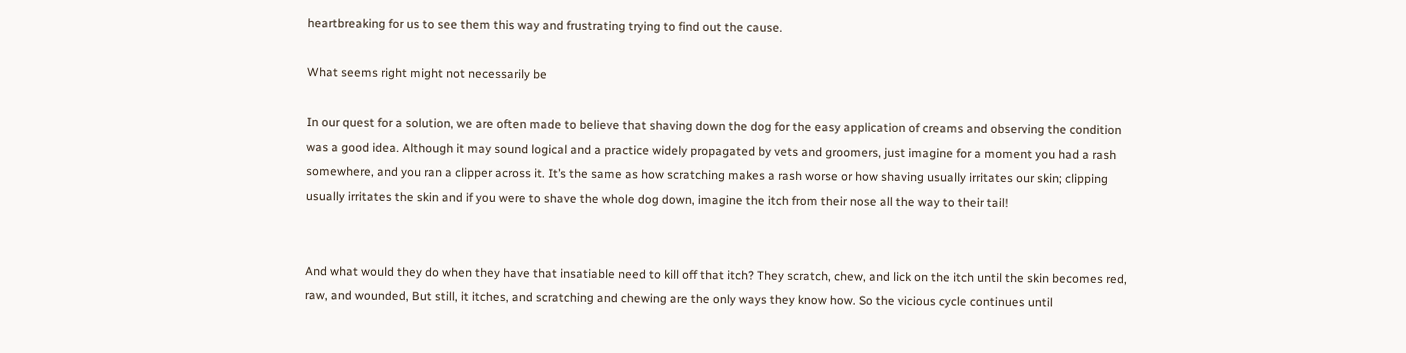heartbreaking for us to see them this way and frustrating trying to find out the cause.

What seems right might not necessarily be

In our quest for a solution, we are often made to believe that shaving down the dog for the easy application of creams and observing the condition was a good idea. Although it may sound logical and a practice widely propagated by vets and groomers, just imagine for a moment you had a rash somewhere, and you ran a clipper across it. It’s the same as how scratching makes a rash worse or how shaving usually irritates our skin; clipping usually irritates the skin and if you were to shave the whole dog down, imagine the itch from their nose all the way to their tail!


And what would they do when they have that insatiable need to kill off that itch? They scratch, chew, and lick on the itch until the skin becomes red, raw, and wounded, But still, it itches, and scratching and chewing are the only ways they know how. So the vicious cycle continues until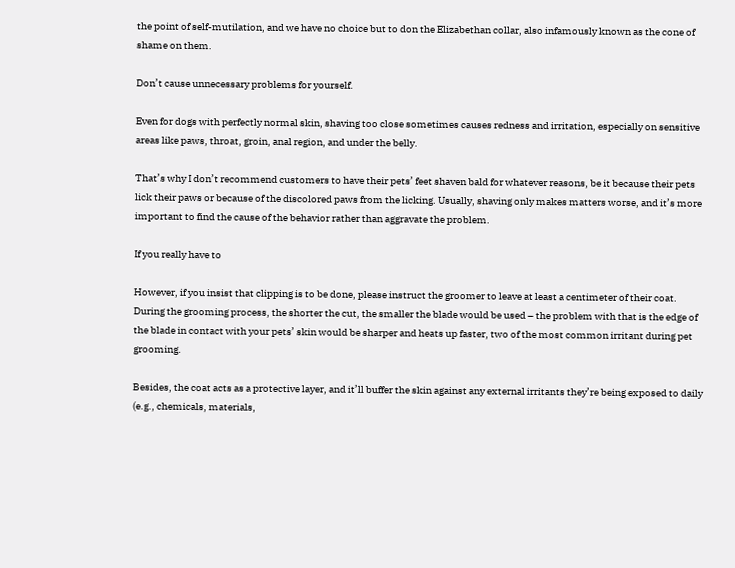the point of self-mutilation, and we have no choice but to don the Elizabethan collar, also infamously known as the cone of shame on them.

Don’t cause unnecessary problems for yourself.

Even for dogs with perfectly normal skin, shaving too close sometimes causes redness and irritation, especially on sensitive areas like paws, throat, groin, anal region, and under the belly.

That’s why I don’t recommend customers to have their pets’ feet shaven bald for whatever reasons, be it because their pets lick their paws or because of the discolored paws from the licking. Usually, shaving only makes matters worse, and it’s more important to find the cause of the behavior rather than aggravate the problem.

If you really have to

However, if you insist that clipping is to be done, please instruct the groomer to leave at least a centimeter of their coat. During the grooming process, the shorter the cut, the smaller the blade would be used – the problem with that is the edge of the blade in contact with your pets’ skin would be sharper and heats up faster, two of the most common irritant during pet grooming.

Besides, the coat acts as a protective layer, and it’ll buffer the skin against any external irritants they’re being exposed to daily (e.g., chemicals, materials,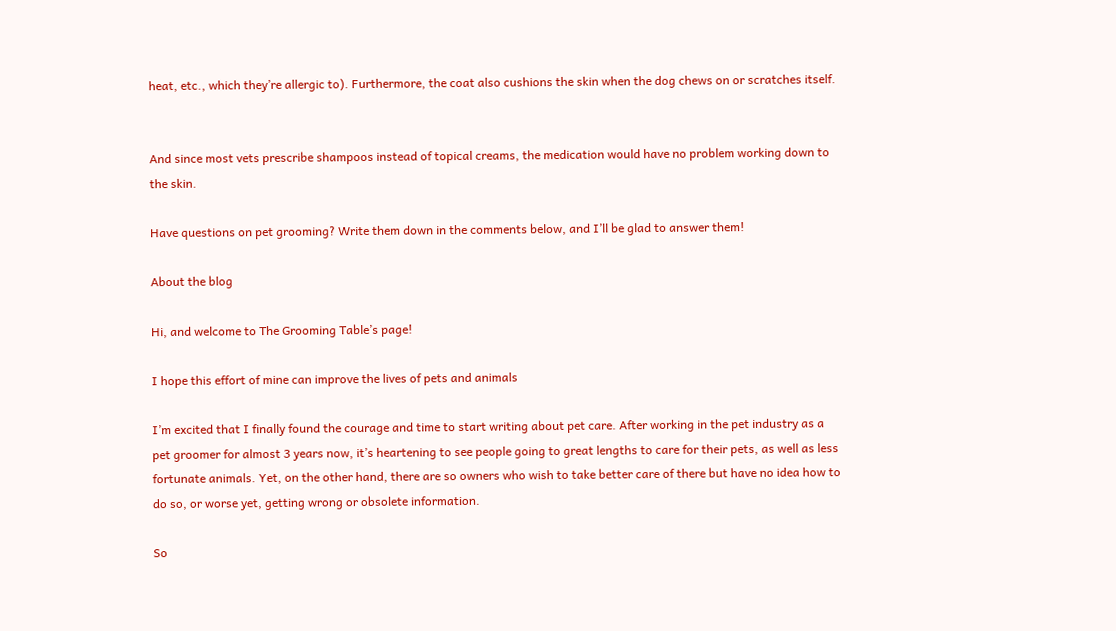heat, etc., which they’re allergic to). Furthermore, the coat also cushions the skin when the dog chews on or scratches itself.


And since most vets prescribe shampoos instead of topical creams, the medication would have no problem working down to the skin.

Have questions on pet grooming? Write them down in the comments below, and I’ll be glad to answer them!

About the blog

Hi, and welcome to The Grooming Table’s page!

I hope this effort of mine can improve the lives of pets and animals

I’m excited that I finally found the courage and time to start writing about pet care. After working in the pet industry as a pet groomer for almost 3 years now, it’s heartening to see people going to great lengths to care for their pets, as well as less fortunate animals. Yet, on the other hand, there are so owners who wish to take better care of there but have no idea how to do so, or worse yet, getting wrong or obsolete information.

So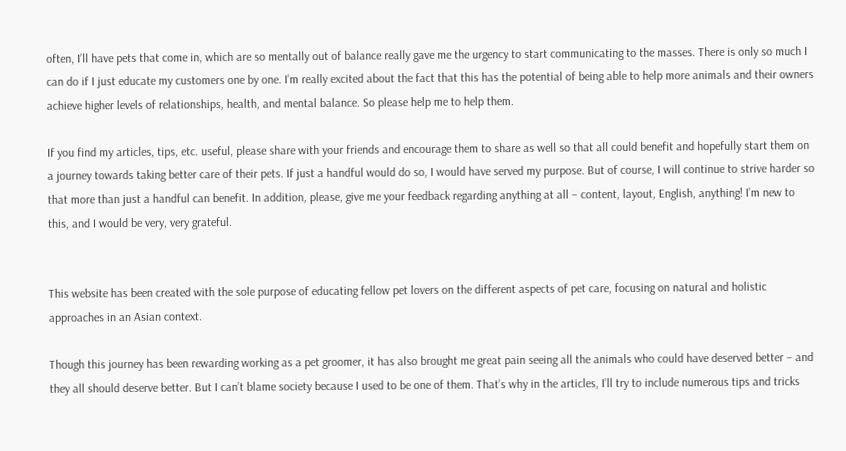often, I’ll have pets that come in, which are so mentally out of balance really gave me the urgency to start communicating to the masses. There is only so much I can do if I just educate my customers one by one. I’m really excited about the fact that this has the potential of being able to help more animals and their owners achieve higher levels of relationships, health, and mental balance. So please help me to help them.

If you find my articles, tips, etc. useful, please share with your friends and encourage them to share as well so that all could benefit and hopefully start them on a journey towards taking better care of their pets. If just a handful would do so, I would have served my purpose. But of course, I will continue to strive harder so that more than just a handful can benefit. In addition, please, give me your feedback regarding anything at all – content, layout, English, anything! I’m new to this, and I would be very, very grateful.


This website has been created with the sole purpose of educating fellow pet lovers on the different aspects of pet care, focusing on natural and holistic approaches in an Asian context.

Though this journey has been rewarding working as a pet groomer, it has also brought me great pain seeing all the animals who could have deserved better – and they all should deserve better. But I can’t blame society because I used to be one of them. That’s why in the articles, I’ll try to include numerous tips and tricks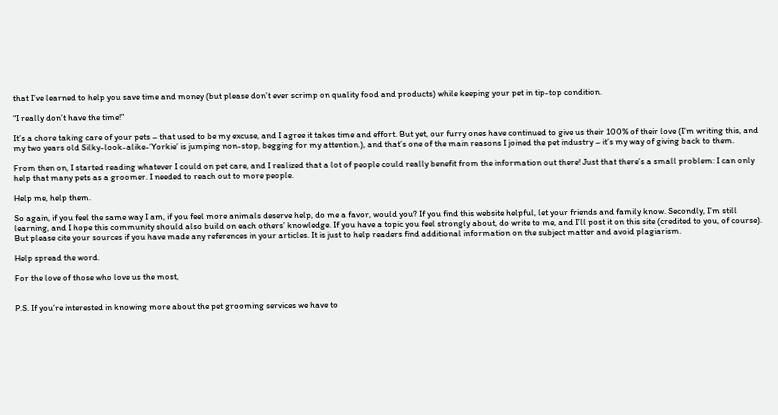that I’ve learned to help you save time and money (but please don’t ever scrimp on quality food and products) while keeping your pet in tip-top condition.

“I really don’t have the time!”

It’s a chore taking care of your pets – that used to be my excuse, and I agree it takes time and effort. But yet, our furry ones have continued to give us their 100% of their love (I’m writing this, and my two years old Silky-look-alike-’Yorkie’ is jumping non-stop, begging for my attention.), and that’s one of the main reasons I joined the pet industry – it’s my way of giving back to them.

From then on, I started reading whatever I could on pet care, and I realized that a lot of people could really benefit from the information out there! Just that there’s a small problem: I can only help that many pets as a groomer. I needed to reach out to more people.

Help me, help them.

So again, if you feel the same way I am, if you feel more animals deserve help, do me a favor, would you? If you find this website helpful, let your friends and family know. Secondly, I’m still learning, and I hope this community should also build on each others’ knowledge. If you have a topic you feel strongly about, do write to me, and I’ll post it on this site (credited to you, of course). But please cite your sources if you have made any references in your articles. It is just to help readers find additional information on the subject matter and avoid plagiarism.

Help spread the word.

For the love of those who love us the most,


P.S. If you’re interested in knowing more about the pet grooming services we have to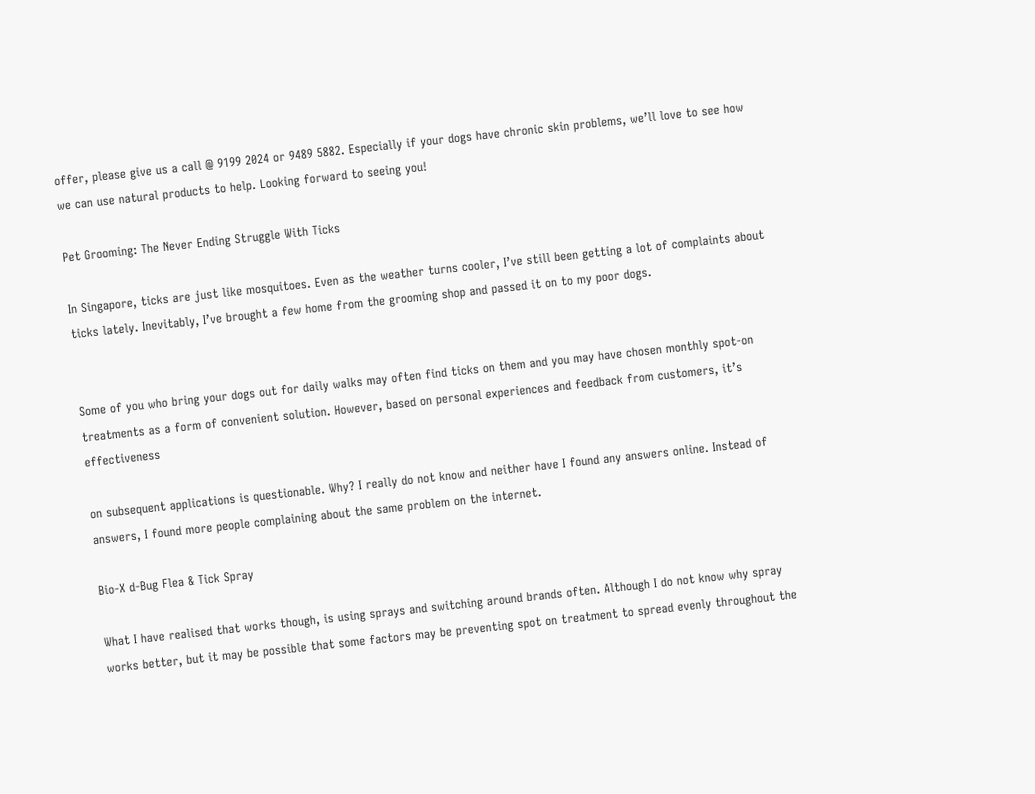offer, please give us a call @ 9199 2024 or 9489 5882. Especially if your dogs have chronic skin problems, we’ll love to see how we can use natural products to help. Looking forward to seeing you!

Pet Grooming: The Never Ending Struggle With Ticks

In Singapore, ticks are just like mosquitoes. Even as the weather turns cooler, I’ve still been getting a lot of complaints about ticks lately. Inevitably, I’ve brought a few home from the grooming shop and passed it on to my poor dogs.


Some of you who bring your dogs out for daily walks may often find ticks on them and you may have chosen monthly spot-on treatments as a form of convenient solution. However, based on personal experiences and feedback from customers, it’s effectiveness

on subsequent applications is questionable. Why? I really do not know and neither have I found any answers online. Instead of answers, I found more people complaining about the same problem on the internet.

Bio-X d-Bug Flea & Tick Spray

What I have realised that works though, is using sprays and switching around brands often. Although I do not know why spray works better, but it may be possible that some factors may be preventing spot on treatment to spread evenly throughout the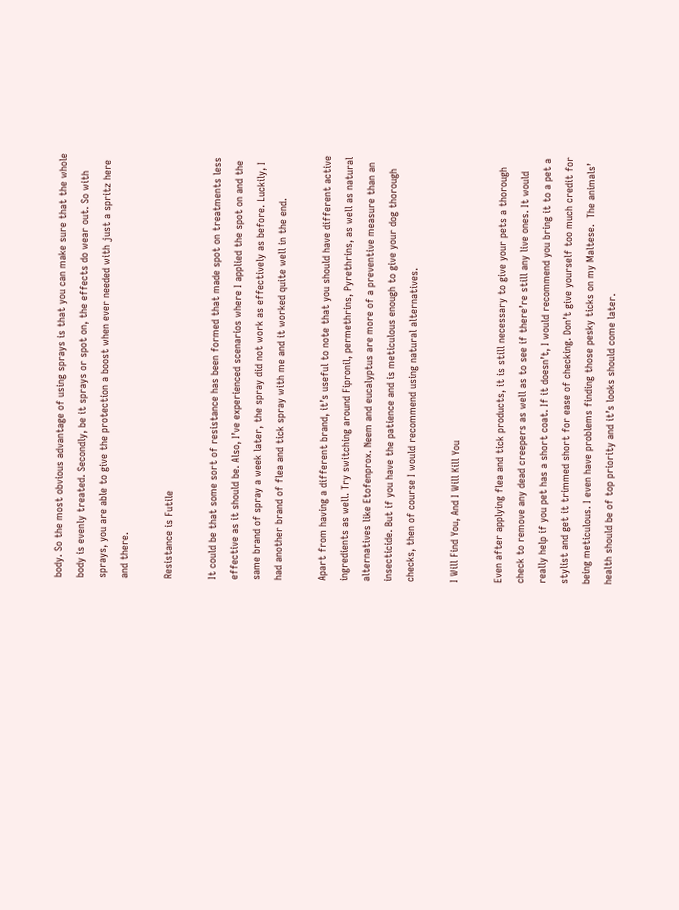body. So the most obvious advantage of using sprays is that you can make sure that the whole body is evenly treated. Secondly, be it sprays or spot on, the effects do wear out. So with sprays, you are able to give the protection a boost when ever needed with just a spritz here and there.

Resistance is Futile

It could be that some sort of resistance has been formed that made spot on treatments less effective as it should be. Also, I’ve experienced scenarios where I applied the spot on and the same brand of spray a week later, the spray did not work as effectively as before. Luckily, I had another brand of flea and tick spray with me and it worked quite well in the end.

Apart from having a different brand, it’s useful to note that you should have different active ingredients as well. Try switching around Fipronil, permethrins, Pyrethrins, as well as natural alternatives like Etofenprox. Neem and eucalyptus are more of a preventive measure than an insecticide. But if you have the patience and is meticulous enough to give your dog thorough checks, then of course I would recommend using natural alternatives.

I Will Find You, And I Will Kill You

Even after applying flea and tick products, it is still necessary to give your pets a thorough check to remove any dead creepers as well as to see if there’re still any live ones. It would really help if you pet has a short coat. If it doesn’t, I would recommend you bring it to a pet a stylist and get it trimmed short for ease of checking. Don’t give yourself too much credit for being meticulous. I even have problems finding those pesky ticks on my Maltese.  The animals’ health should be of top priority and it’s looks should come later.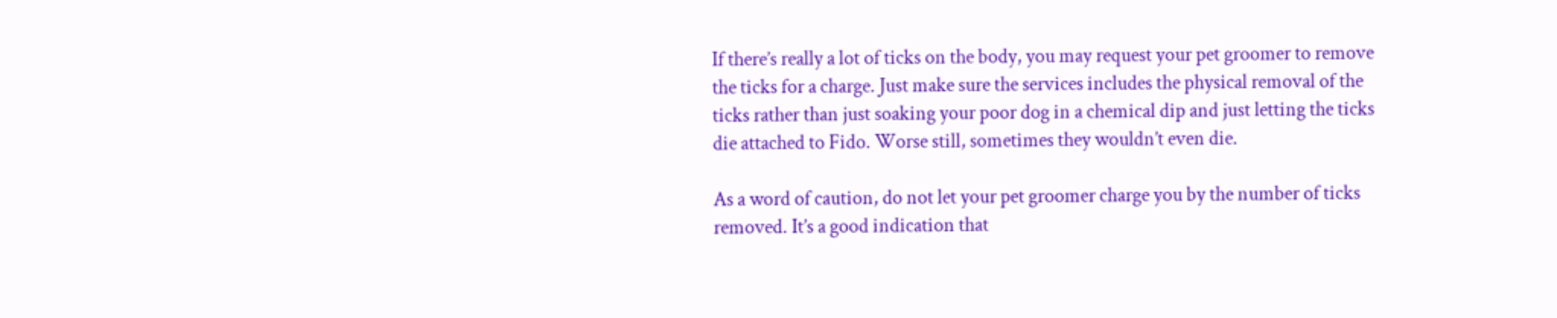If there’s really a lot of ticks on the body, you may request your pet groomer to remove the ticks for a charge. Just make sure the services includes the physical removal of the ticks rather than just soaking your poor dog in a chemical dip and just letting the ticks die attached to Fido. Worse still, sometimes they wouldn’t even die.

As a word of caution, do not let your pet groomer charge you by the number of ticks removed. It’s a good indication that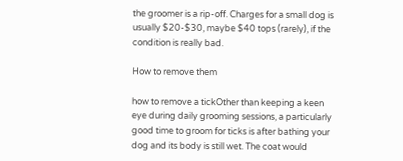the groomer is a rip-off. Charges for a small dog is usually $20-$30, maybe $40 tops (rarely), if the condition is really bad.

How to remove them

how to remove a tickOther than keeping a keen eye during daily grooming sessions, a particularly good time to groom for ticks is after bathing your dog and its body is still wet. The coat would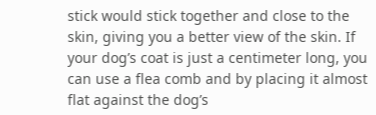stick would stick together and close to the skin, giving you a better view of the skin. If your dog’s coat is just a centimeter long, you can use a flea comb and by placing it almost flat against the dog’s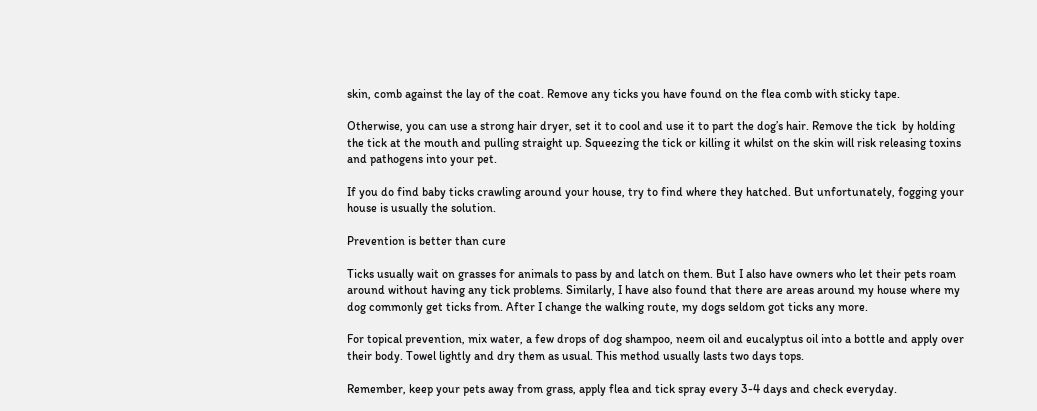skin, comb against the lay of the coat. Remove any ticks you have found on the flea comb with sticky tape.

Otherwise, you can use a strong hair dryer, set it to cool and use it to part the dog’s hair. Remove the tick  by holding the tick at the mouth and pulling straight up. Squeezing the tick or killing it whilst on the skin will risk releasing toxins and pathogens into your pet.

If you do find baby ticks crawling around your house, try to find where they hatched. But unfortunately, fogging your house is usually the solution.

Prevention is better than cure

Ticks usually wait on grasses for animals to pass by and latch on them. But I also have owners who let their pets roam around without having any tick problems. Similarly, I have also found that there are areas around my house where my dog commonly get ticks from. After I change the walking route, my dogs seldom got ticks any more.

For topical prevention, mix water, a few drops of dog shampoo, neem oil and eucalyptus oil into a bottle and apply over their body. Towel lightly and dry them as usual. This method usually lasts two days tops.

Remember, keep your pets away from grass, apply flea and tick spray every 3-4 days and check everyday.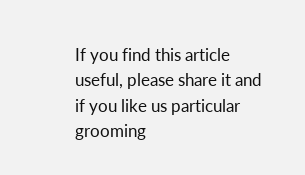If you find this article useful, please share it and if you like us particular grooming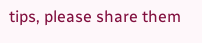tips, please share them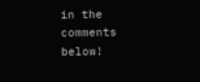in the comments below!